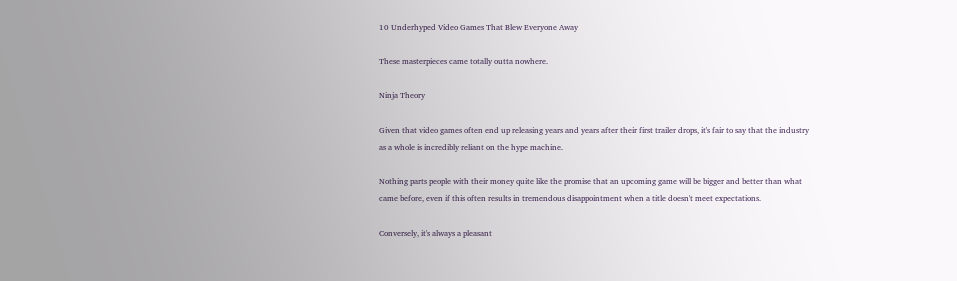10 Underhyped Video Games That Blew Everyone Away

These masterpieces came totally outta nowhere.

Ninja Theory

Given that video games often end up releasing years and years after their first trailer drops, it's fair to say that the industry as a whole is incredibly reliant on the hype machine.

Nothing parts people with their money quite like the promise that an upcoming game will be bigger and better than what came before, even if this often results in tremendous disappointment when a title doesn't meet expectations.

Conversely, it's always a pleasant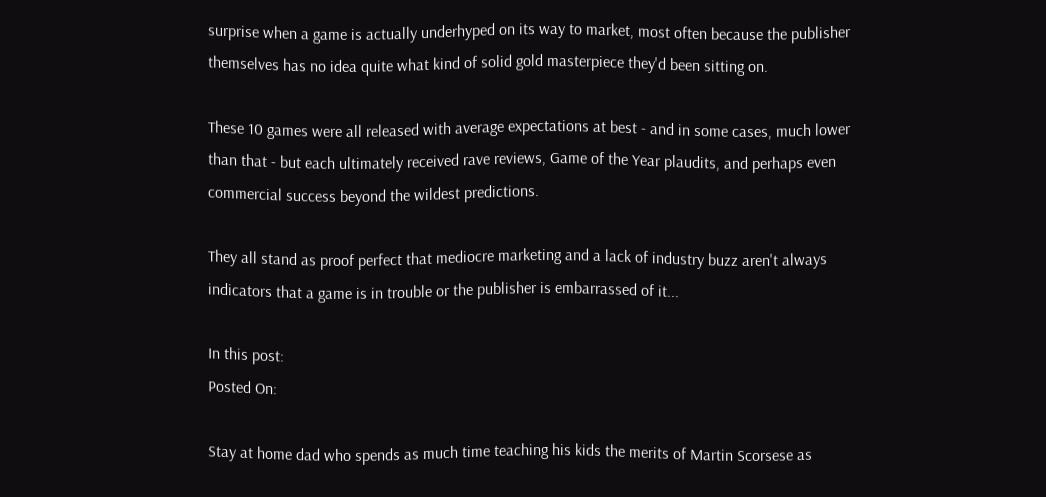surprise when a game is actually underhyped on its way to market, most often because the publisher themselves has no idea quite what kind of solid gold masterpiece they'd been sitting on.

These 10 games were all released with average expectations at best - and in some cases, much lower than that - but each ultimately received rave reviews, Game of the Year plaudits, and perhaps even commercial success beyond the wildest predictions.

They all stand as proof perfect that mediocre marketing and a lack of industry buzz aren't always indicators that a game is in trouble or the publisher is embarrassed of it...

In this post:
Posted On:

Stay at home dad who spends as much time teaching his kids the merits of Martin Scorsese as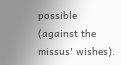possible (against the missus' wishes).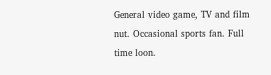General video game, TV and film nut. Occasional sports fan. Full time loon.